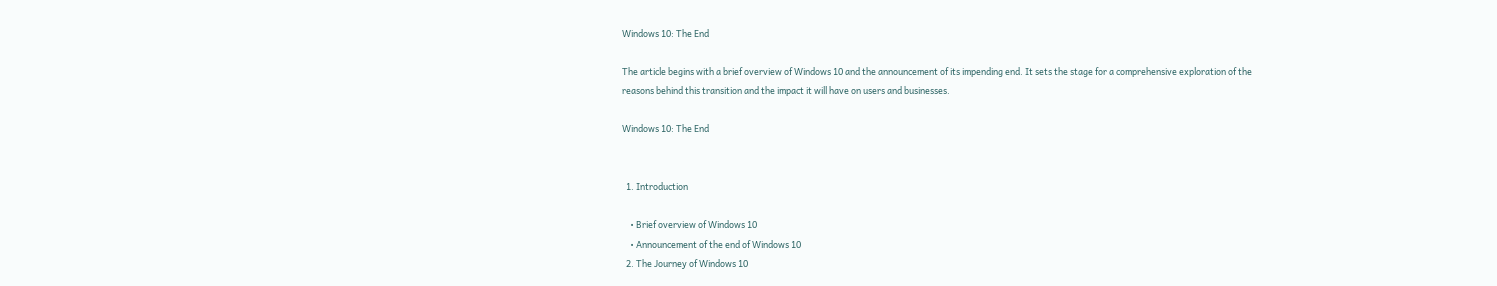Windows 10: The End

The article begins with a brief overview of Windows 10 and the announcement of its impending end. It sets the stage for a comprehensive exploration of the reasons behind this transition and the impact it will have on users and businesses.

Windows 10: The End


  1. Introduction

    • Brief overview of Windows 10
    • Announcement of the end of Windows 10
  2. The Journey of Windows 10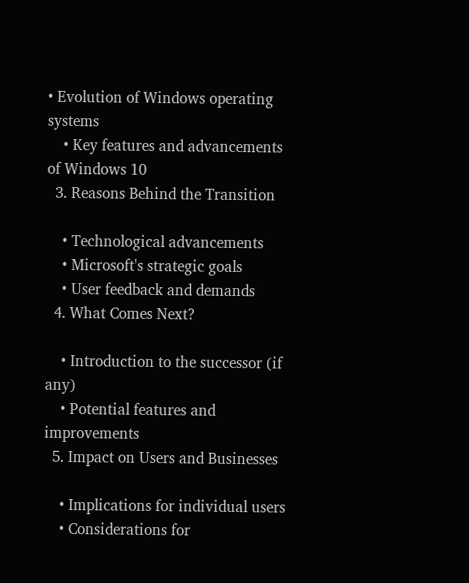• Evolution of Windows operating systems
    • Key features and advancements of Windows 10
  3. Reasons Behind the Transition

    • Technological advancements
    • Microsoft's strategic goals
    • User feedback and demands
  4. What Comes Next?

    • Introduction to the successor (if any)
    • Potential features and improvements
  5. Impact on Users and Businesses

    • Implications for individual users
    • Considerations for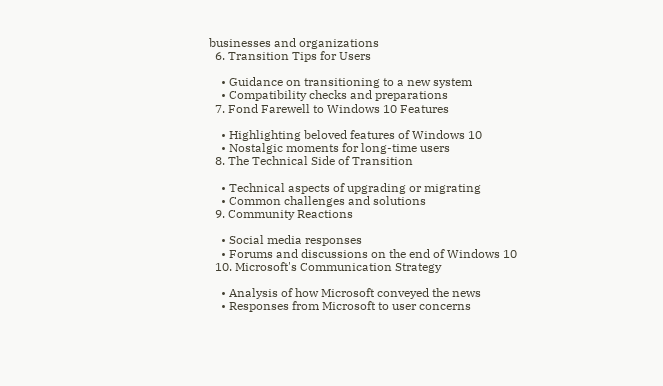businesses and organizations
  6. Transition Tips for Users

    • Guidance on transitioning to a new system
    • Compatibility checks and preparations
  7. Fond Farewell to Windows 10 Features

    • Highlighting beloved features of Windows 10
    • Nostalgic moments for long-time users
  8. The Technical Side of Transition

    • Technical aspects of upgrading or migrating
    • Common challenges and solutions
  9. Community Reactions

    • Social media responses
    • Forums and discussions on the end of Windows 10
  10. Microsoft's Communication Strategy

    • Analysis of how Microsoft conveyed the news
    • Responses from Microsoft to user concerns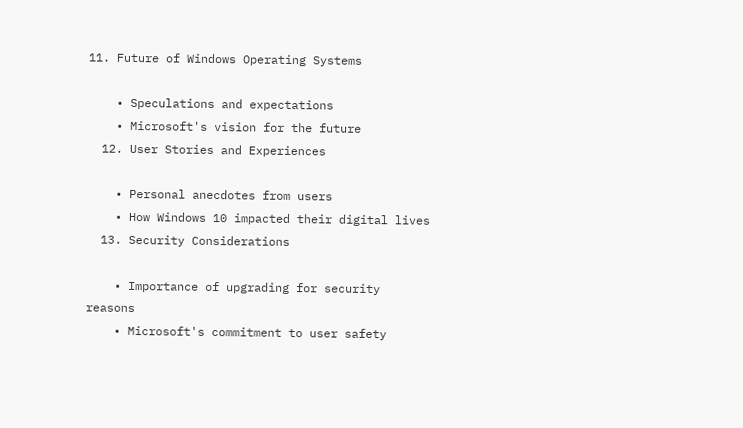11. Future of Windows Operating Systems

    • Speculations and expectations
    • Microsoft's vision for the future
  12. User Stories and Experiences

    • Personal anecdotes from users
    • How Windows 10 impacted their digital lives
  13. Security Considerations

    • Importance of upgrading for security reasons
    • Microsoft's commitment to user safety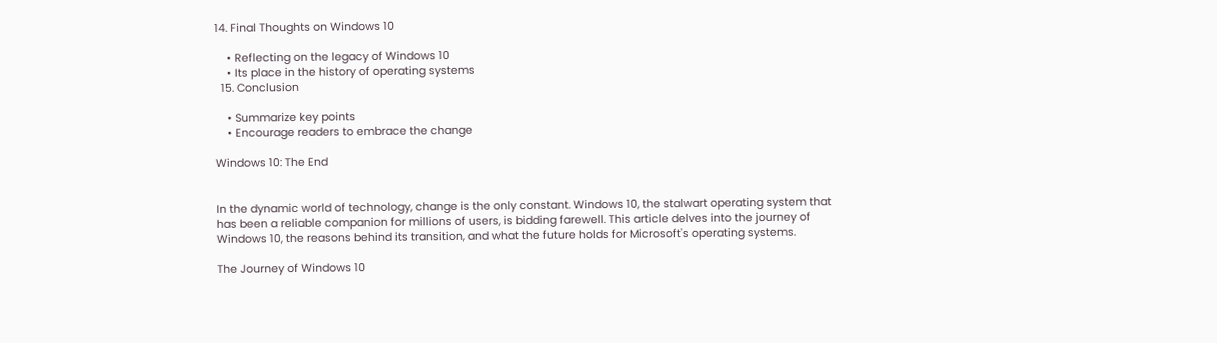14. Final Thoughts on Windows 10

    • Reflecting on the legacy of Windows 10
    • Its place in the history of operating systems
  15. Conclusion

    • Summarize key points
    • Encourage readers to embrace the change

Windows 10: The End


In the dynamic world of technology, change is the only constant. Windows 10, the stalwart operating system that has been a reliable companion for millions of users, is bidding farewell. This article delves into the journey of Windows 10, the reasons behind its transition, and what the future holds for Microsoft's operating systems.

The Journey of Windows 10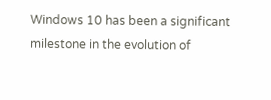Windows 10 has been a significant milestone in the evolution of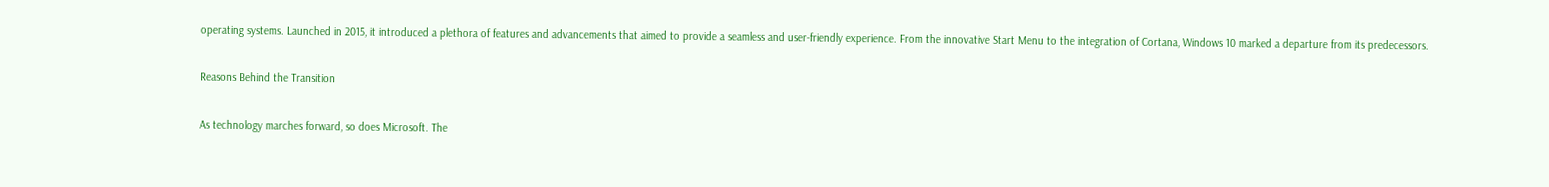operating systems. Launched in 2015, it introduced a plethora of features and advancements that aimed to provide a seamless and user-friendly experience. From the innovative Start Menu to the integration of Cortana, Windows 10 marked a departure from its predecessors.

Reasons Behind the Transition

As technology marches forward, so does Microsoft. The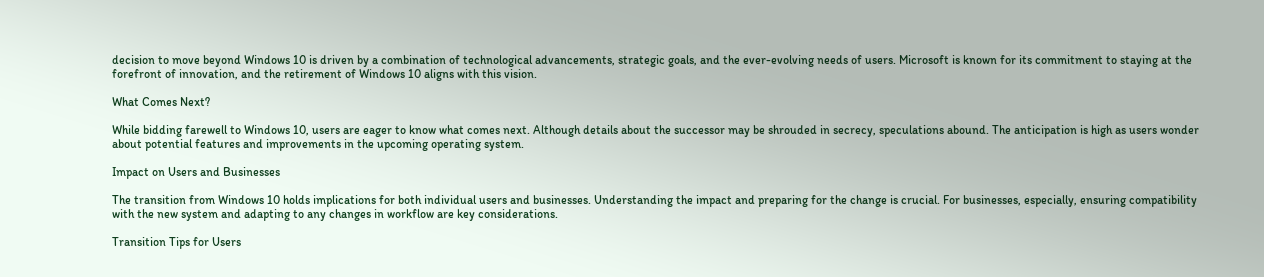decision to move beyond Windows 10 is driven by a combination of technological advancements, strategic goals, and the ever-evolving needs of users. Microsoft is known for its commitment to staying at the forefront of innovation, and the retirement of Windows 10 aligns with this vision.

What Comes Next?

While bidding farewell to Windows 10, users are eager to know what comes next. Although details about the successor may be shrouded in secrecy, speculations abound. The anticipation is high as users wonder about potential features and improvements in the upcoming operating system.

Impact on Users and Businesses

The transition from Windows 10 holds implications for both individual users and businesses. Understanding the impact and preparing for the change is crucial. For businesses, especially, ensuring compatibility with the new system and adapting to any changes in workflow are key considerations.

Transition Tips for Users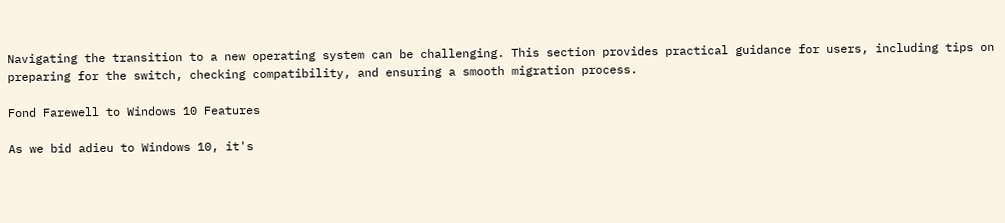Navigating the transition to a new operating system can be challenging. This section provides practical guidance for users, including tips on preparing for the switch, checking compatibility, and ensuring a smooth migration process.

Fond Farewell to Windows 10 Features

As we bid adieu to Windows 10, it's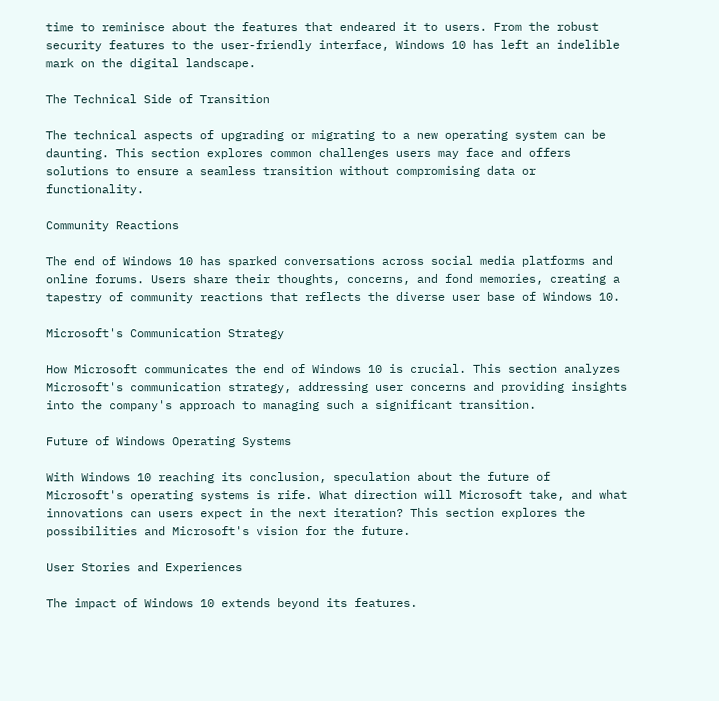time to reminisce about the features that endeared it to users. From the robust security features to the user-friendly interface, Windows 10 has left an indelible mark on the digital landscape.

The Technical Side of Transition

The technical aspects of upgrading or migrating to a new operating system can be daunting. This section explores common challenges users may face and offers solutions to ensure a seamless transition without compromising data or functionality.

Community Reactions

The end of Windows 10 has sparked conversations across social media platforms and online forums. Users share their thoughts, concerns, and fond memories, creating a tapestry of community reactions that reflects the diverse user base of Windows 10.

Microsoft's Communication Strategy

How Microsoft communicates the end of Windows 10 is crucial. This section analyzes Microsoft's communication strategy, addressing user concerns and providing insights into the company's approach to managing such a significant transition.

Future of Windows Operating Systems

With Windows 10 reaching its conclusion, speculation about the future of Microsoft's operating systems is rife. What direction will Microsoft take, and what innovations can users expect in the next iteration? This section explores the possibilities and Microsoft's vision for the future.

User Stories and Experiences

The impact of Windows 10 extends beyond its features.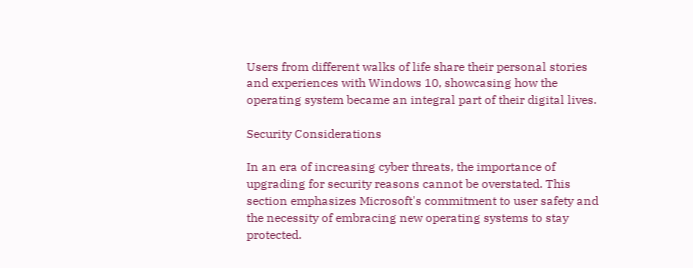Users from different walks of life share their personal stories and experiences with Windows 10, showcasing how the operating system became an integral part of their digital lives.

Security Considerations

In an era of increasing cyber threats, the importance of upgrading for security reasons cannot be overstated. This section emphasizes Microsoft's commitment to user safety and the necessity of embracing new operating systems to stay protected.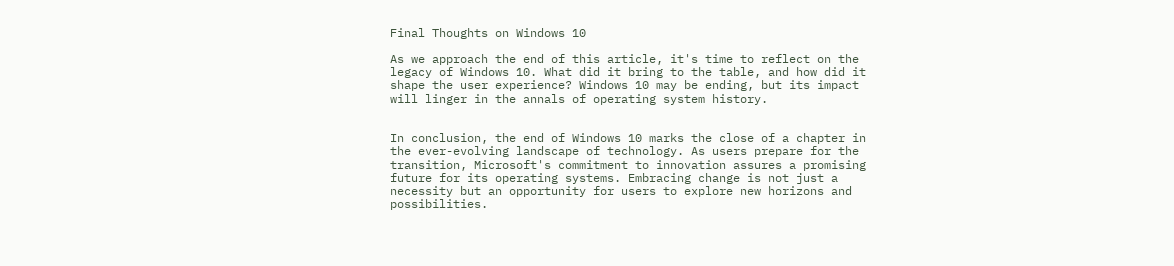Final Thoughts on Windows 10

As we approach the end of this article, it's time to reflect on the legacy of Windows 10. What did it bring to the table, and how did it shape the user experience? Windows 10 may be ending, but its impact will linger in the annals of operating system history.


In conclusion, the end of Windows 10 marks the close of a chapter in the ever-evolving landscape of technology. As users prepare for the transition, Microsoft's commitment to innovation assures a promising future for its operating systems. Embracing change is not just a necessity but an opportunity for users to explore new horizons and possibilities.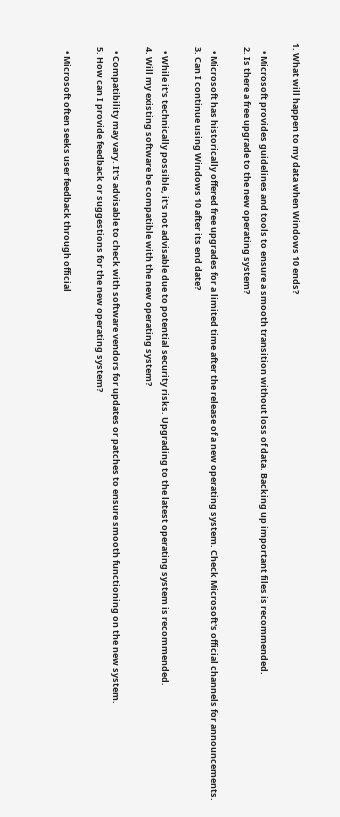1. What will happen to my data when Windows 10 ends?

    • Microsoft provides guidelines and tools to ensure a smooth transition without loss of data. Backing up important files is recommended.
  2. Is there a free upgrade to the new operating system?

    • Microsoft has historically offered free upgrades for a limited time after the release of a new operating system. Check Microsoft's official channels for announcements.
  3. Can I continue using Windows 10 after its end date?

    • While it's technically possible, it's not advisable due to potential security risks. Upgrading to the latest operating system is recommended.
  4. Will my existing software be compatible with the new operating system?

    • Compatibility may vary. It's advisable to check with software vendors for updates or patches to ensure smooth functioning on the new system.
  5. How can I provide feedback or suggestions for the new operating system?

    • Microsoft often seeks user feedback through official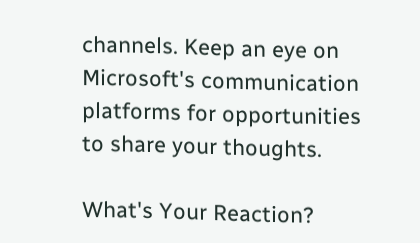channels. Keep an eye on Microsoft's communication platforms for opportunities to share your thoughts.

What's Your Reaction?